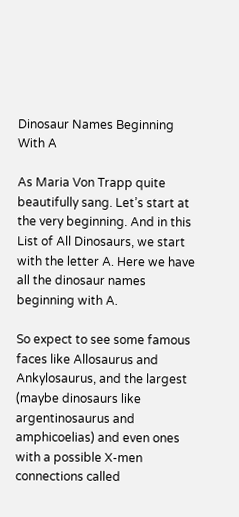Dinosaur Names Beginning With A

As Maria Von Trapp quite beautifully sang. Let’s start at the very beginning. And in this List of All Dinosaurs, we start with the letter A. Here we have all the dinosaur names beginning with A.

So expect to see some famous faces like Allosaurus and Ankylosaurus, and the largest (maybe dinosaurs like argentinosaurus and amphicoelias) and even ones with a possible X-men connections called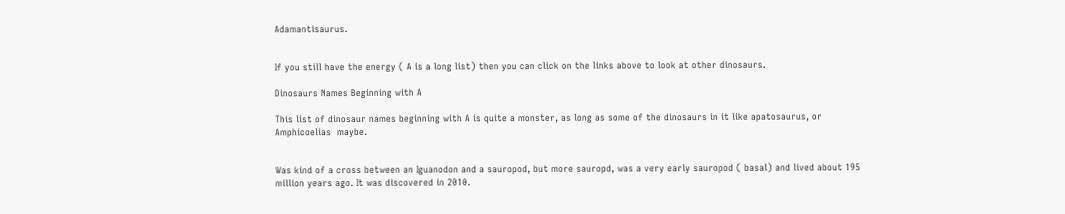Adamantisaurus.


If you still have the energy ( A is a long list) then you can click on the links above to look at other dinosaurs.

Dinosaurs Names Beginning with A

This list of dinosaur names beginning with A is quite a monster, as long as some of the dinosaurs in it like apatosaurus, or Amphicoelias  maybe.


Was kind of a cross between an Iguanodon and a sauropod, but more sauropd, was a very early sauropod ( basal) and lived about 195 million years ago. It was discovered in 2010.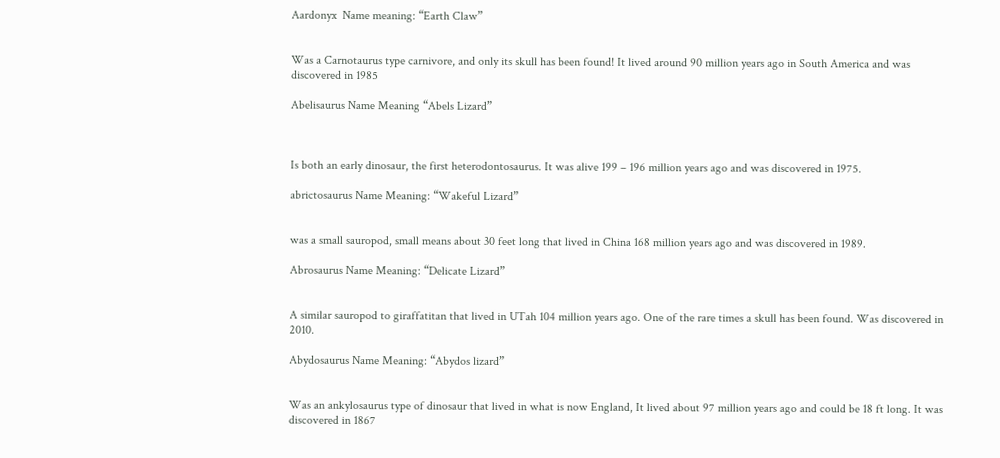Aardonyx  Name meaning: “Earth Claw”


Was a Carnotaurus type carnivore, and only its skull has been found! It lived around 90 million years ago in South America and was discovered in 1985

Abelisaurus Name Meaning “Abels Lizard”



Is both an early dinosaur, the first heterodontosaurus. It was alive 199 – 196 million years ago and was discovered in 1975.

abrictosaurus Name Meaning: “Wakeful Lizard”


was a small sauropod, small means about 30 feet long that lived in China 168 million years ago and was discovered in 1989.

Abrosaurus Name Meaning: “Delicate Lizard”


A similar sauropod to giraffatitan that lived in UTah 104 million years ago. One of the rare times a skull has been found. Was discovered in 2010.

Abydosaurus Name Meaning: “Abydos lizard”


Was an ankylosaurus type of dinosaur that lived in what is now England, It lived about 97 million years ago and could be 18 ft long. It was discovered in 1867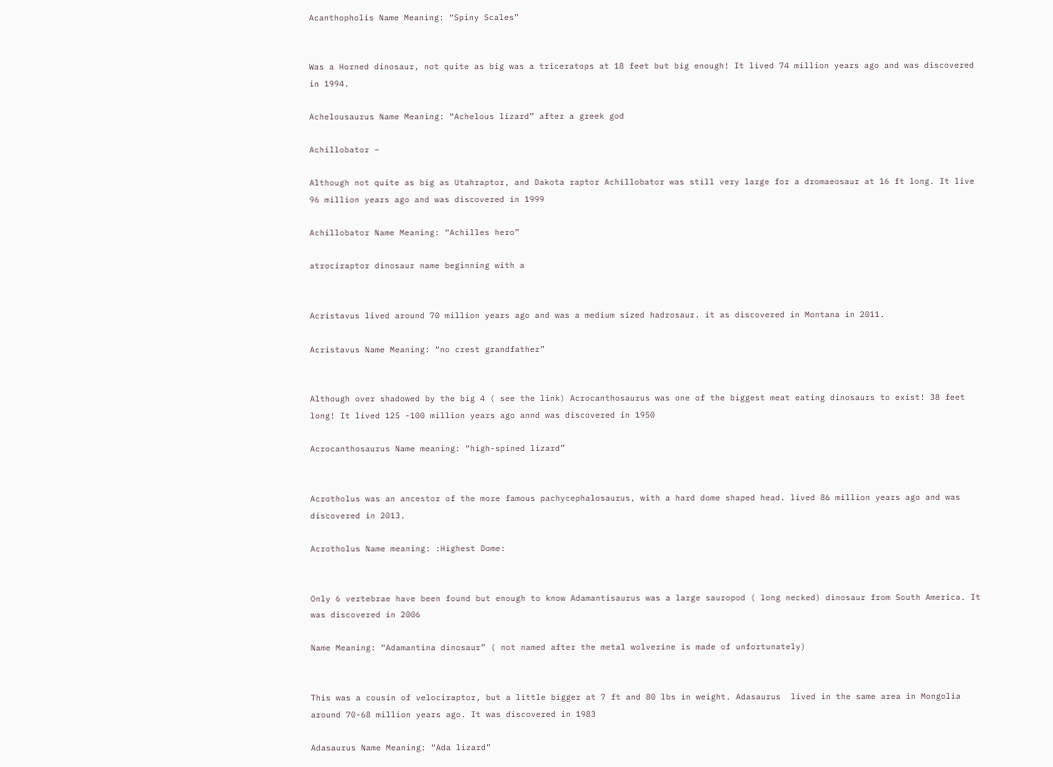Acanthopholis Name Meaning: “Spiny Scales”


Was a Horned dinosaur, not quite as big was a triceratops at 18 feet but big enough! It lived 74 million years ago and was discovered in 1994.

Achelousaurus Name Meaning: “Achelous lizard” after a greek god

Achillobator –

Although not quite as big as Utahraptor, and Dakota raptor Achillobator was still very large for a dromaeosaur at 16 ft long. It live 96 million years ago and was discovered in 1999

Achillobator Name Meaning: “Achilles hero”

atrociraptor dinosaur name beginning with a


Acristavus lived around 70 million years ago and was a medium sized hadrosaur. it as discovered in Montana in 2011.

Acristavus Name Meaning: “no crest grandfather”


Although over shadowed by the big 4 ( see the link) Acrocanthosaurus was one of the biggest meat eating dinosaurs to exist! 38 feet long! It lived 125 -100 million years ago annd was discovered in 1950

Acrocanthosaurus Name meaning: “high-spined lizard”


Acrotholus was an ancestor of the more famous pachycephalosaurus, with a hard dome shaped head. lived 86 million years ago and was discovered in 2013.

Acrotholus Name meaning: :Highest Dome:


Only 6 vertebrae have been found but enough to know Adamantisaurus was a large sauropod ( long necked) dinosaur from South America. It was discovered in 2006

Name Meaning: “Adamantina dinosaur” ( not named after the metal wolverine is made of unfortunately)


This was a cousin of velociraptor, but a little bigger at 7 ft and 80 lbs in weight. Adasaurus  lived in the same area in Mongolia around 70-68 million years ago. It was discovered in 1983

Adasaurus Name Meaning: “Ada lizard”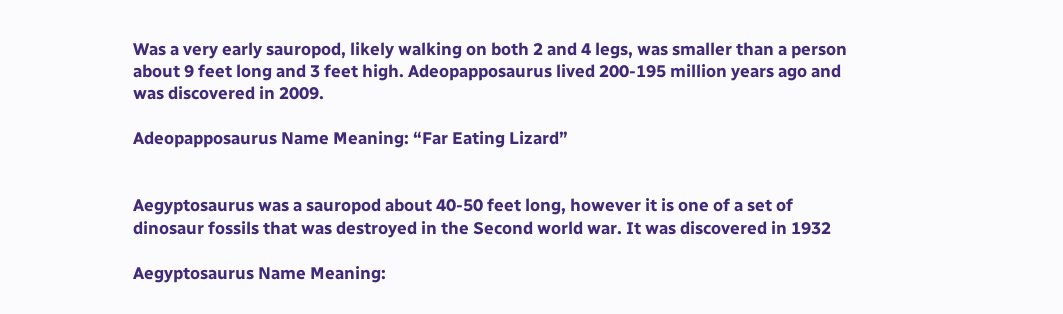Was a very early sauropod, likely walking on both 2 and 4 legs, was smaller than a person about 9 feet long and 3 feet high. Adeopapposaurus lived 200-195 million years ago and was discovered in 2009.

Adeopapposaurus Name Meaning: “Far Eating Lizard”


Aegyptosaurus was a sauropod about 40-50 feet long, however it is one of a set of dinosaur fossils that was destroyed in the Second world war. It was discovered in 1932

Aegyptosaurus Name Meaning: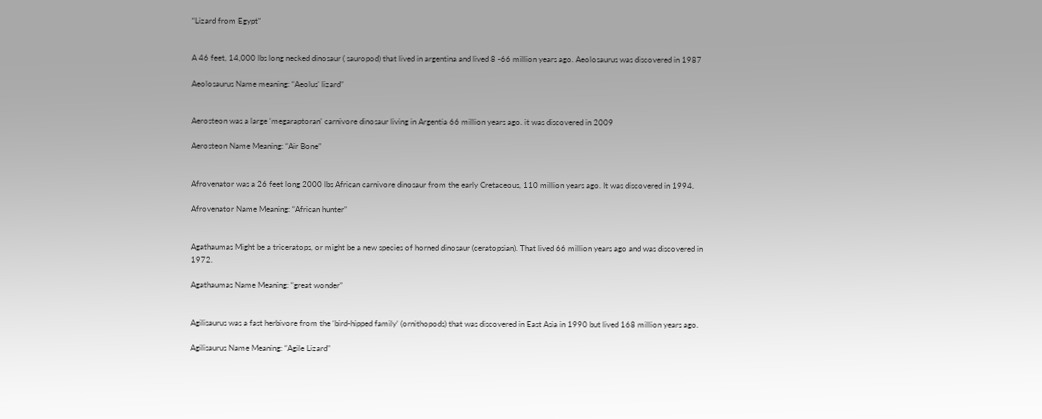“Lizard from Egypt”


A 46 feet, 14,000 lbs long necked dinosaur ( sauropod) that lived in argentina and lived 8 -66 million years ago. Aeolosaurus was discovered in 1987

Aeolosaurus Name meaning: “Aeolus’ lizard”


Aerosteon was a large ‘megaraptoran’ carnivore dinosaur living in Argentia 66 million years ago. it was discovered in 2009

Aerosteon Name Meaning: “Air Bone”


Afrovenator was a 26 feet long 2000 lbs African carnivore dinosaur from the early Cretaceous, 110 million years ago. It was discovered in 1994.

Afrovenator Name Meaning: “African hunter”


Agathaumas Might be a triceratops, or might be a new species of horned dinosaur (ceratopsian). That lived 66 million years ago and was discovered in 1972.

Agathaumas Name Meaning: “great wonder”


Agilisaurus was a fast herbivore from the ‘bird-hipped family’ (ornithopods) that was discovered in East Asia in 1990 but lived 168 million years ago.

Agilisaurus Name Meaning: “Agile Lizard”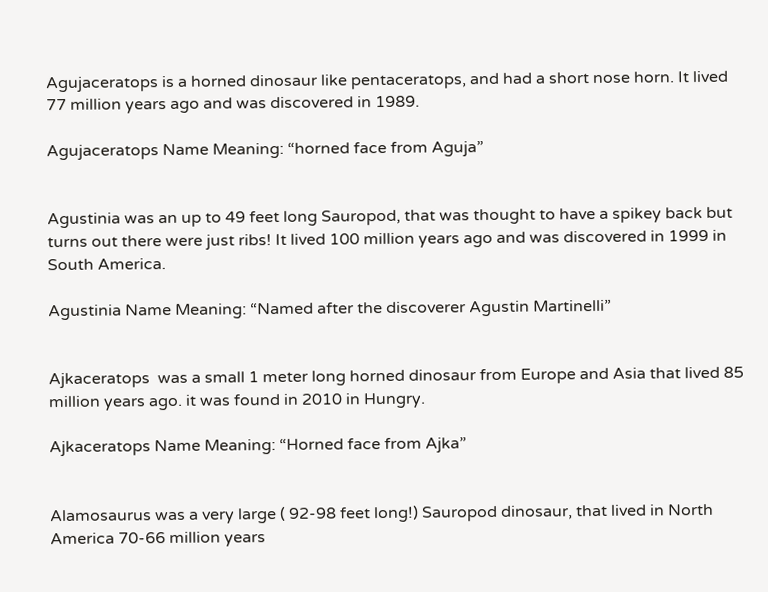Agujaceratops is a horned dinosaur like pentaceratops, and had a short nose horn. It lived 77 million years ago and was discovered in 1989.

Agujaceratops Name Meaning: “horned face from Aguja”


Agustinia was an up to 49 feet long Sauropod, that was thought to have a spikey back but turns out there were just ribs! It lived 100 million years ago and was discovered in 1999 in South America.

Agustinia Name Meaning: “Named after the discoverer Agustin Martinelli”


Ajkaceratops  was a small 1 meter long horned dinosaur from Europe and Asia that lived 85 million years ago. it was found in 2010 in Hungry.

Ajkaceratops Name Meaning: “Horned face from Ajka”


Alamosaurus was a very large ( 92-98 feet long!) Sauropod dinosaur, that lived in North America 70-66 million years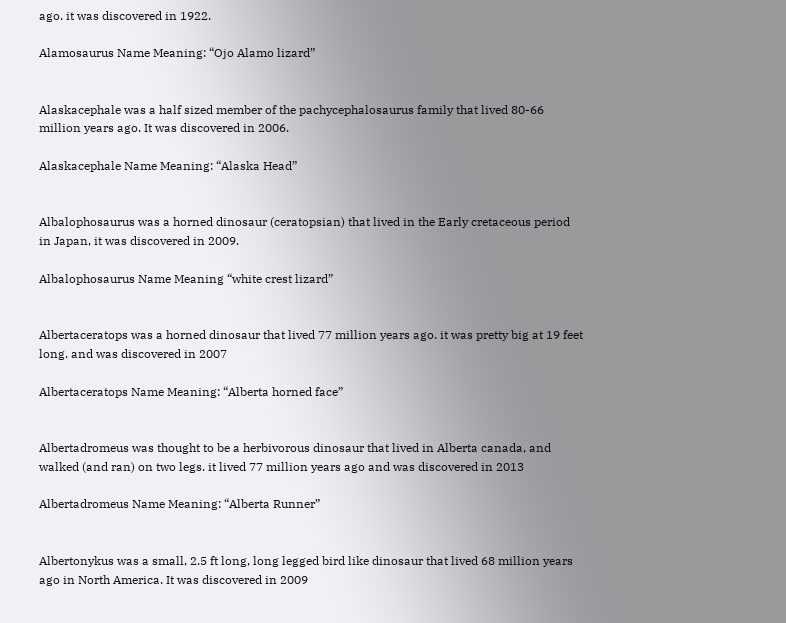ago. it was discovered in 1922.

Alamosaurus Name Meaning: “Ojo Alamo lizard”


Alaskacephale was a half sized member of the pachycephalosaurus family that lived 80-66 million years ago. It was discovered in 2006.

Alaskacephale Name Meaning: “Alaska Head”


Albalophosaurus was a horned dinosaur (ceratopsian) that lived in the Early cretaceous period in Japan, it was discovered in 2009.

Albalophosaurus Name Meaning “white crest lizard”


Albertaceratops was a horned dinosaur that lived 77 million years ago. it was pretty big at 19 feet long. and was discovered in 2007

Albertaceratops Name Meaning: “Alberta horned face”


Albertadromeus was thought to be a herbivorous dinosaur that lived in Alberta canada, and walked (and ran) on two legs. it lived 77 million years ago and was discovered in 2013

Albertadromeus Name Meaning: “Alberta Runner”


Albertonykus was a small, 2.5 ft long, long legged bird like dinosaur that lived 68 million years ago in North America. It was discovered in 2009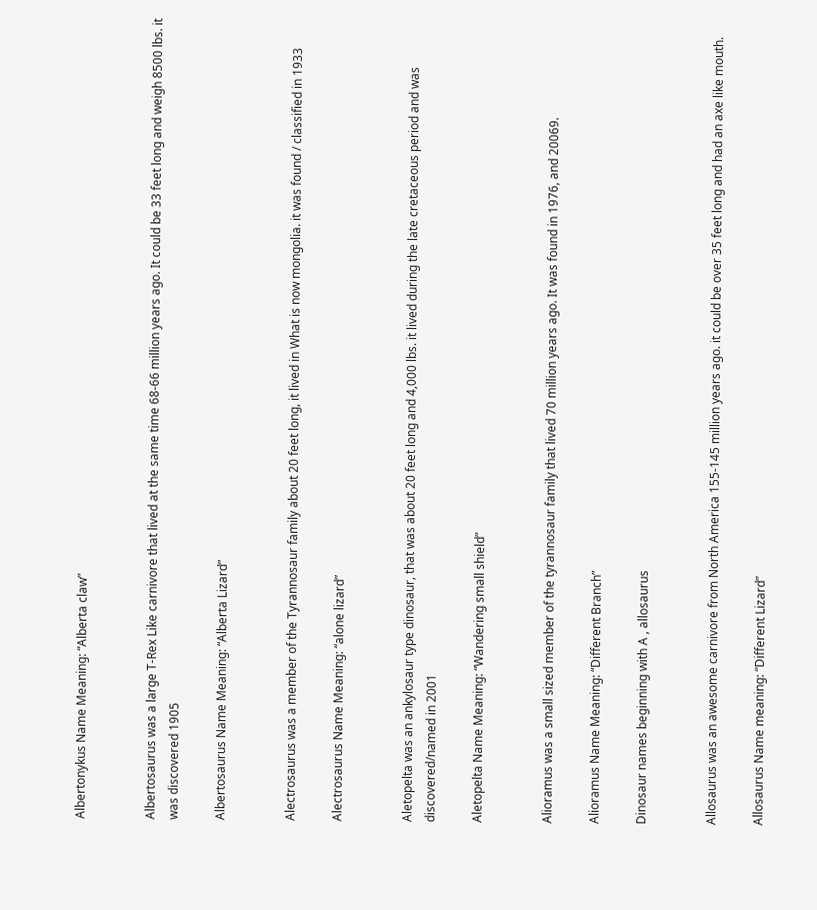Albertonykus Name Meaning: “Alberta claw”


Albertosaurus was a large T-Rex Like carnivore that lived at the same time 68-66 million years ago. It could be 33 feet long and weigh 8500 lbs. it was discovered 1905

Albertosaurus Name Meaning: “Alberta Lizard”


Alectrosaurus was a member of the Tyrannosaur family about 20 feet long, it lived in What is now mongolia. it was found / classified in 1933

Alectrosaurus Name Meaning: “alone lizard”


Aletopelta was an ankylosaur type dinosaur, that was about 20 feet long and 4,000 lbs. it lived during the late cretaceous period and was discovered/named in 2001

Aletopelta Name Meaning: “Wandering small shield”


Alioramus was a small sized member of the tyrannosaur family that lived 70 million years ago. It was found in 1976, and 20069.

Alioramus Name Meaning: “Different Branch”

Dinosaur names beginning with A , allosaurus


Allosaurus was an awesome carnivore from North America 155-145 million years ago. it could be over 35 feet long and had an axe like mouth.

Allosaurus Name meaning: “Different Lizard”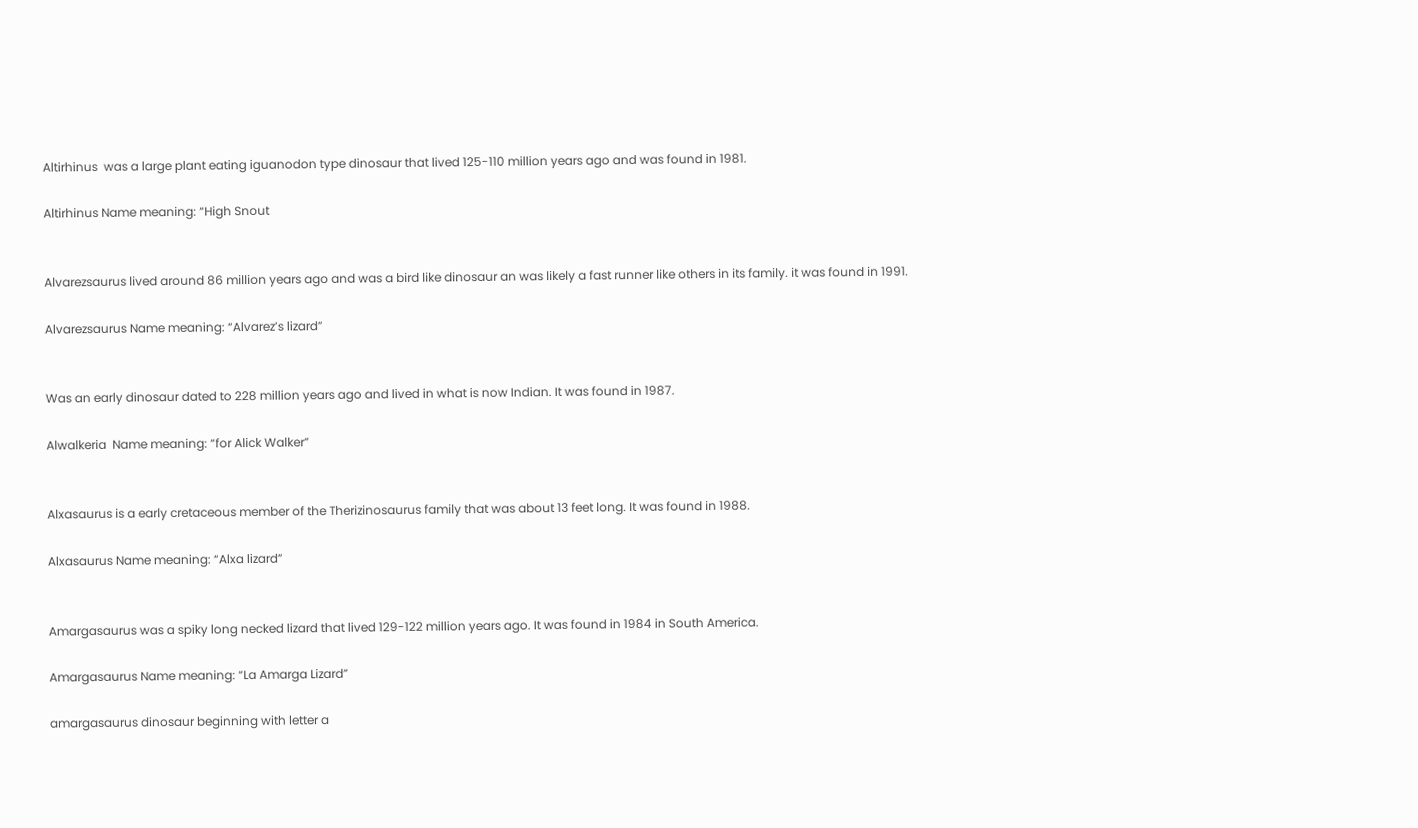Altirhinus  was a large plant eating iguanodon type dinosaur that lived 125-110 million years ago and was found in 1981.

Altirhinus Name meaning: “High Snout


Alvarezsaurus lived around 86 million years ago and was a bird like dinosaur an was likely a fast runner like others in its family. it was found in 1991.

Alvarezsaurus Name meaning: “Alvarez’s lizard”


Was an early dinosaur dated to 228 million years ago and lived in what is now Indian. It was found in 1987.

Alwalkeria  Name meaning: “for Alick Walker”


Alxasaurus is a early cretaceous member of the Therizinosaurus family that was about 13 feet long. It was found in 1988.

Alxasaurus Name meaning: “Alxa lizard”


Amargasaurus was a spiky long necked lizard that lived 129-122 million years ago. It was found in 1984 in South America.

Amargasaurus Name meaning: “La Amarga Lizard”

amargasaurus dinosaur beginning with letter a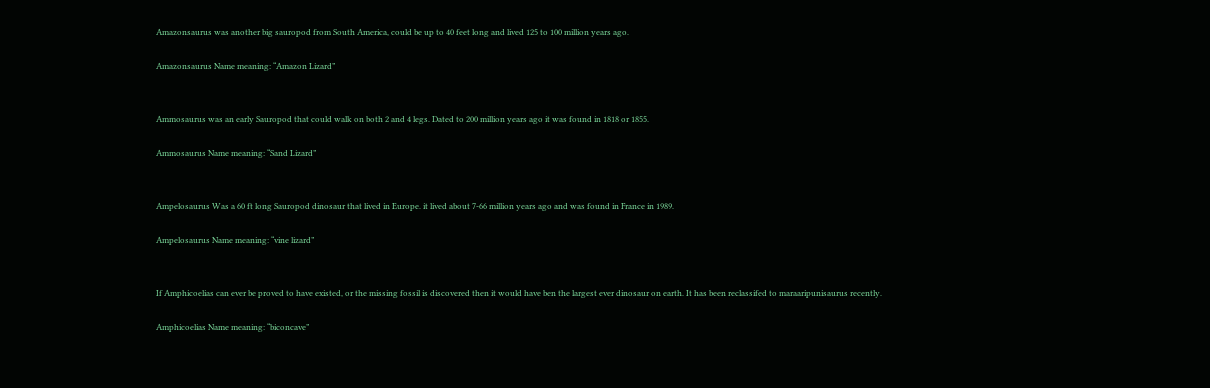Amazonsaurus was another big sauropod from South America, could be up to 40 feet long and lived 125 to 100 million years ago.

Amazonsaurus Name meaning: “Amazon Lizard”


Ammosaurus was an early Sauropod that could walk on both 2 and 4 legs. Dated to 200 million years ago it was found in 1818 or 1855.

Ammosaurus Name meaning: “Sand Lizard”


Ampelosaurus Was a 60 ft long Sauropod dinosaur that lived in Europe. it lived about 7-66 million years ago and was found in France in 1989.

Ampelosaurus Name meaning: “vine lizard”


If Amphicoelias can ever be proved to have existed, or the missing fossil is discovered then it would have ben the largest ever dinosaur on earth. It has been reclassifed to maraaripunisaurus recently.

Amphicoelias Name meaning: “biconcave”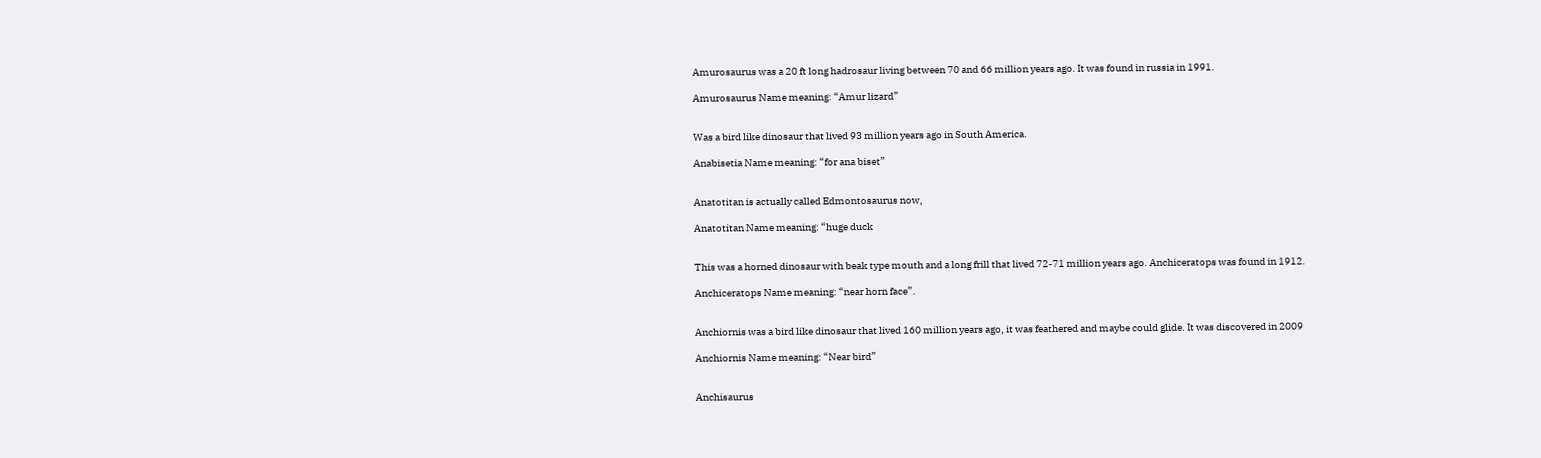Amurosaurus was a 20 ft long hadrosaur living between 70 and 66 million years ago. It was found in russia in 1991.

Amurosaurus Name meaning: “Amur lizard”


Was a bird like dinosaur that lived 93 million years ago in South America.

Anabisetia Name meaning: “for ana biset”


Anatotitan is actually called Edmontosaurus now,

Anatotitan Name meaning: “huge duck


This was a horned dinosaur with beak type mouth and a long frill that lived 72-71 million years ago. Anchiceratops was found in 1912.

Anchiceratops Name meaning: “near horn face”.


Anchiornis was a bird like dinosaur that lived 160 million years ago, it was feathered and maybe could glide. It was discovered in 2009

Anchiornis Name meaning: “Near bird”


Anchisaurus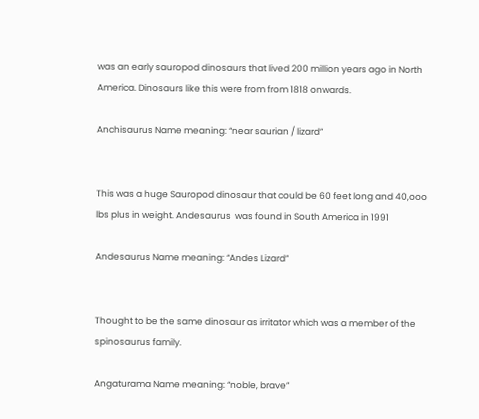was an early sauropod dinosaurs that lived 200 million years ago in North America. Dinosaurs like this were from from 1818 onwards.

Anchisaurus Name meaning: “near saurian / lizard”


This was a huge Sauropod dinosaur that could be 60 feet long and 40,ooo lbs plus in weight. Andesaurus  was found in South America in 1991

Andesaurus Name meaning: “Andes Lizard”


Thought to be the same dinosaur as irritator which was a member of the spinosaurus family.

Angaturama Name meaning: “noble, brave”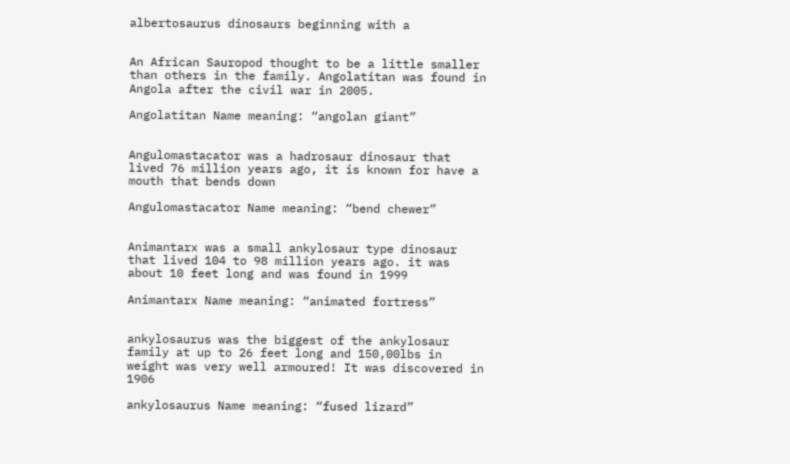albertosaurus dinosaurs beginning with a


An African Sauropod thought to be a little smaller than others in the family. Angolatitan was found in Angola after the civil war in 2005.

Angolatitan Name meaning: “angolan giant”


Angulomastacator was a hadrosaur dinosaur that lived 76 million years ago, it is known for have a mouth that bends down

Angulomastacator Name meaning: “bend chewer”


Animantarx was a small ankylosaur type dinosaur that lived 104 to 98 million years ago. it was about 10 feet long and was found in 1999

Animantarx Name meaning: “animated fortress”


ankylosaurus was the biggest of the ankylosaur family at up to 26 feet long and 150,00lbs in weight was very well armoured! It was discovered in 1906

ankylosaurus Name meaning: “fused lizard”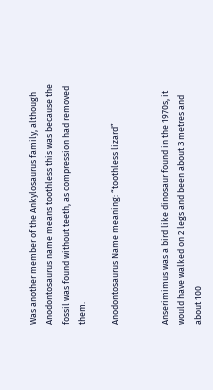Was another member of the Ankylosaurus family, although Anodontosaurus name means toothless this was because the fossil was found without teeth, as compression had removed them.

Anodontosaurus Name meaning: “toothless lizard”


Anserimimus was a bird like dinosaur found in the 1970s, it would have walked on 2 legs and been about 3 metres and about 100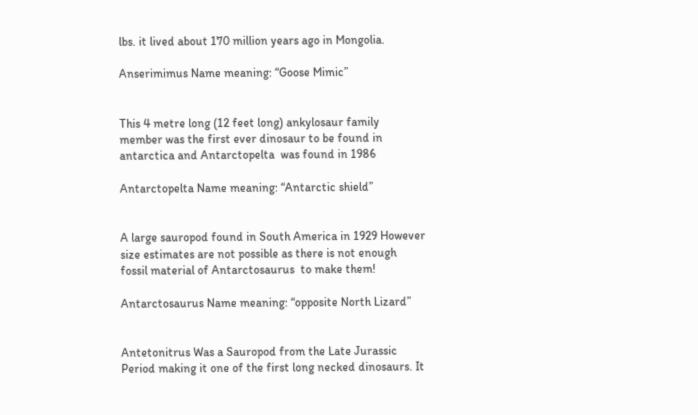lbs. it lived about 170 million years ago in Mongolia.

Anserimimus Name meaning: “Goose Mimic”


This 4 metre long (12 feet long) ankylosaur family member was the first ever dinosaur to be found in antarctica and Antarctopelta  was found in 1986

Antarctopelta Name meaning: “Antarctic shield”


A large sauropod found in South America in 1929 However size estimates are not possible as there is not enough fossil material of Antarctosaurus  to make them!

Antarctosaurus Name meaning: “opposite North Lizard”


Antetonitrus Was a Sauropod from the Late Jurassic Period making it one of the first long necked dinosaurs. It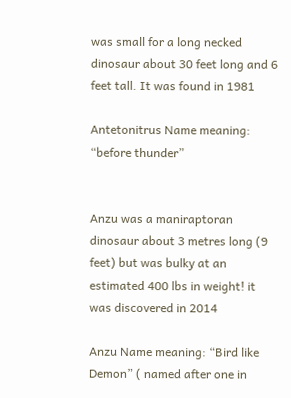was small for a long necked dinosaur about 30 feet long and 6 feet tall. It was found in 1981

Antetonitrus Name meaning: “before thunder”


Anzu was a maniraptoran dinosaur about 3 metres long (9 feet) but was bulky at an estimated 400 lbs in weight! it was discovered in 2014

Anzu Name meaning: “Bird like Demon” ( named after one in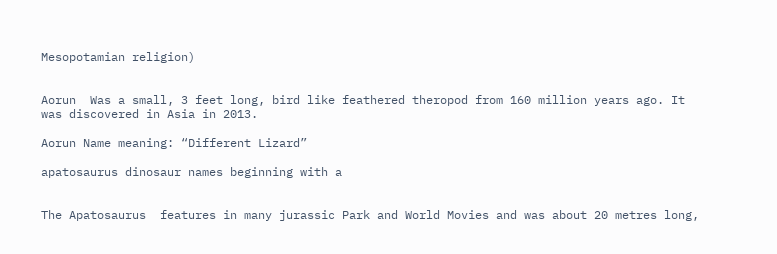Mesopotamian religion)


Aorun  Was a small, 3 feet long, bird like feathered theropod from 160 million years ago. It was discovered in Asia in 2013.

Aorun Name meaning: “Different Lizard”

apatosaurus dinosaur names beginning with a


The Apatosaurus  features in many jurassic Park and World Movies and was about 20 metres long,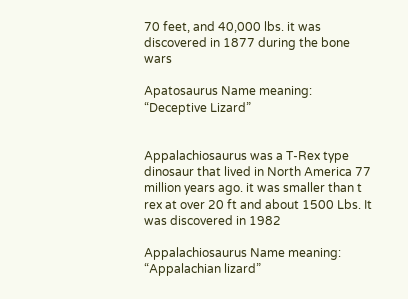70 feet, and 40,000 lbs. it was discovered in 1877 during the bone wars

Apatosaurus Name meaning: “Deceptive Lizard”


Appalachiosaurus was a T-Rex type dinosaur that lived in North America 77 million years ago. it was smaller than t rex at over 20 ft and about 1500 Lbs. It was discovered in 1982

Appalachiosaurus Name meaning: “Appalachian lizard”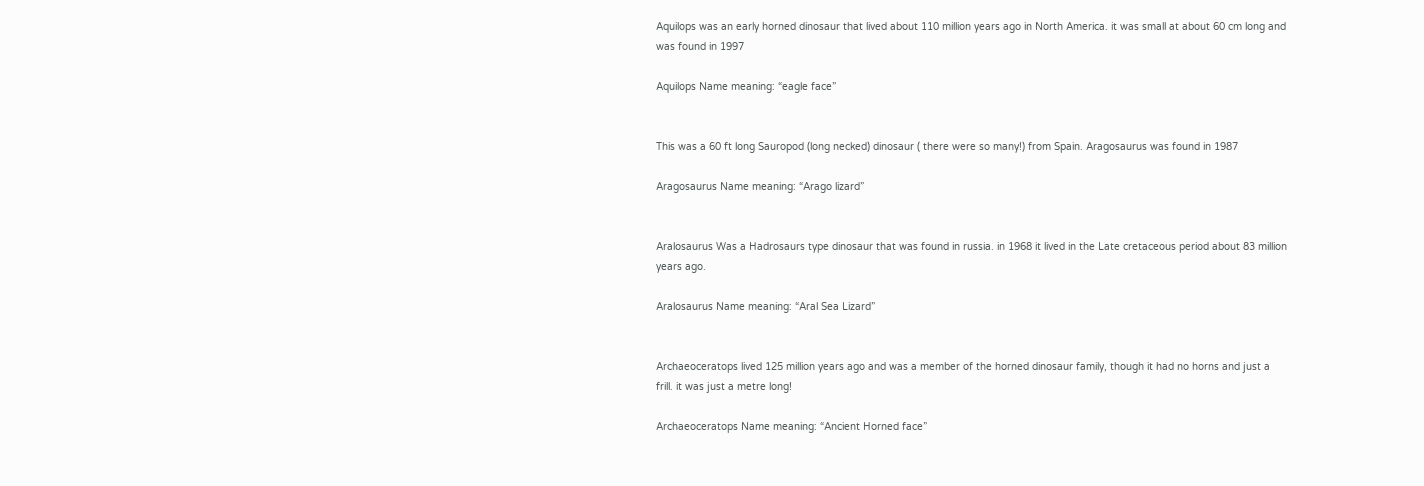Aquilops was an early horned dinosaur that lived about 110 million years ago in North America. it was small at about 60 cm long and was found in 1997

Aquilops Name meaning: “eagle face”


This was a 60 ft long Sauropod (long necked) dinosaur ( there were so many!) from Spain. Aragosaurus was found in 1987

Aragosaurus Name meaning: “Arago lizard”


Aralosaurus Was a Hadrosaurs type dinosaur that was found in russia. in 1968 it lived in the Late cretaceous period about 83 million years ago.

Aralosaurus Name meaning: “Aral Sea Lizard”


Archaeoceratops lived 125 million years ago and was a member of the horned dinosaur family, though it had no horns and just a frill. it was just a metre long!

Archaeoceratops Name meaning: “Ancient Horned face”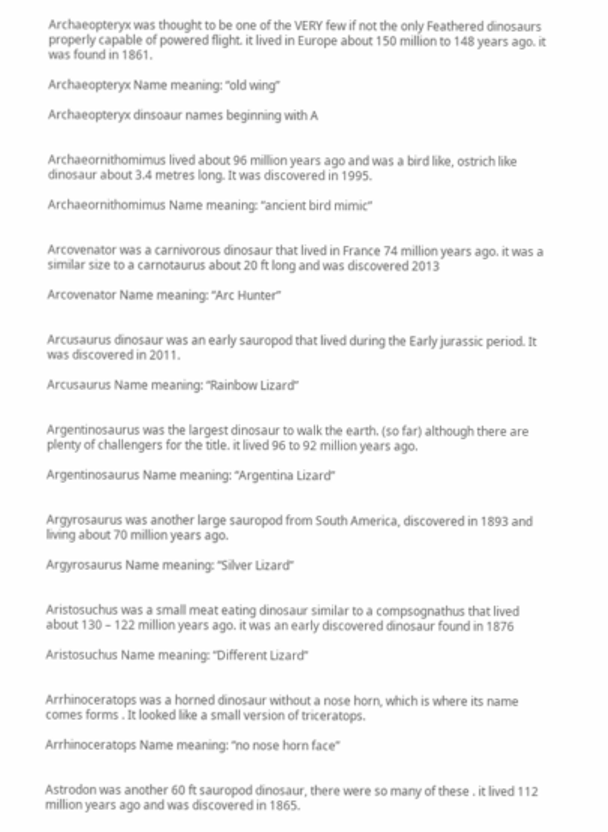Archaeopteryx was thought to be one of the VERY few if not the only Feathered dinosaurs properly capable of powered flight. it lived in Europe about 150 million to 148 years ago. it was found in 1861.

Archaeopteryx Name meaning: “old wing”

Archaeopteryx dinsoaur names beginning with A


Archaeornithomimus lived about 96 million years ago and was a bird like, ostrich like dinosaur about 3.4 metres long. It was discovered in 1995.

Archaeornithomimus Name meaning: “ancient bird mimic”


Arcovenator was a carnivorous dinosaur that lived in France 74 million years ago. it was a similar size to a carnotaurus about 20 ft long and was discovered 2013

Arcovenator Name meaning: “Arc Hunter”


Arcusaurus dinosaur was an early sauropod that lived during the Early jurassic period. It was discovered in 2011.

Arcusaurus Name meaning: “Rainbow Lizard”


Argentinosaurus was the largest dinosaur to walk the earth. (so far) although there are plenty of challengers for the title. it lived 96 to 92 million years ago.

Argentinosaurus Name meaning: “Argentina Lizard”


Argyrosaurus was another large sauropod from South America, discovered in 1893 and living about 70 million years ago.

Argyrosaurus Name meaning: “Silver Lizard”


Aristosuchus was a small meat eating dinosaur similar to a compsognathus that lived about 130 – 122 million years ago. it was an early discovered dinosaur found in 1876

Aristosuchus Name meaning: “Different Lizard”


Arrhinoceratops was a horned dinosaur without a nose horn, which is where its name comes forms . It looked like a small version of triceratops.

Arrhinoceratops Name meaning: “no nose horn face”


Astrodon was another 60 ft sauropod dinosaur, there were so many of these . it lived 112 million years ago and was discovered in 1865.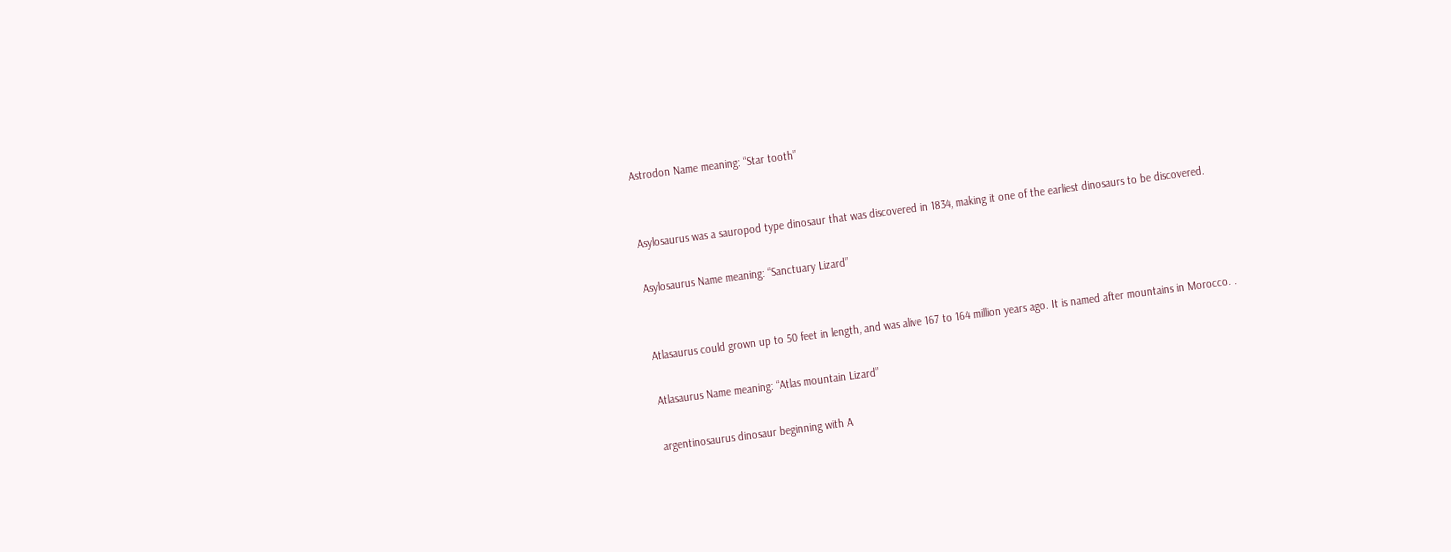Astrodon Name meaning: “Star tooth”


Asylosaurus was a sauropod type dinosaur that was discovered in 1834, making it one of the earliest dinosaurs to be discovered.

Asylosaurus Name meaning: “Sanctuary Lizard”


Atlasaurus could grown up to 50 feet in length, and was alive 167 to 164 million years ago. It is named after mountains in Morocco. .

Atlasaurus Name meaning: “Atlas mountain Lizard”

argentinosaurus dinosaur beginning with A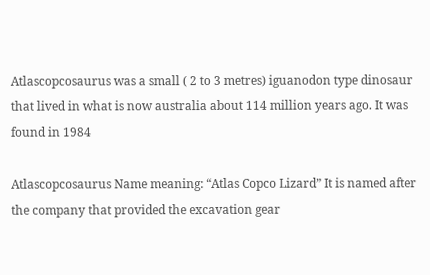Atlascopcosaurus was a small ( 2 to 3 metres) iguanodon type dinosaur that lived in what is now australia about 114 million years ago. It was found in 1984

Atlascopcosaurus Name meaning: “Atlas Copco Lizard” It is named after the company that provided the excavation gear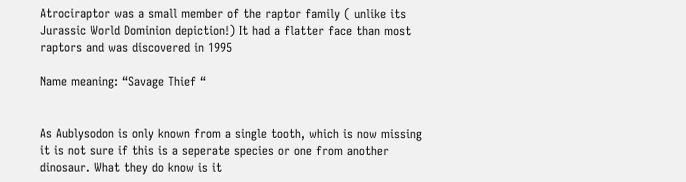Atrociraptor was a small member of the raptor family ( unlike its Jurassic World Dominion depiction!) It had a flatter face than most raptors and was discovered in 1995

Name meaning: “Savage Thief “


As Aublysodon is only known from a single tooth, which is now missing it is not sure if this is a seperate species or one from another dinosaur. What they do know is it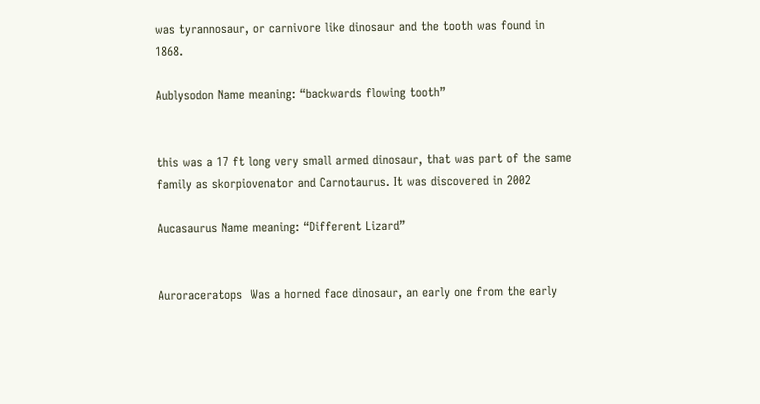was tyrannosaur, or carnivore like dinosaur and the tooth was found in 1868.

Aublysodon Name meaning: “backwards flowing tooth”


this was a 17 ft long very small armed dinosaur, that was part of the same family as skorpiovenator and Carnotaurus. It was discovered in 2002

Aucasaurus Name meaning: “Different Lizard”


Auroraceratops  Was a horned face dinosaur, an early one from the early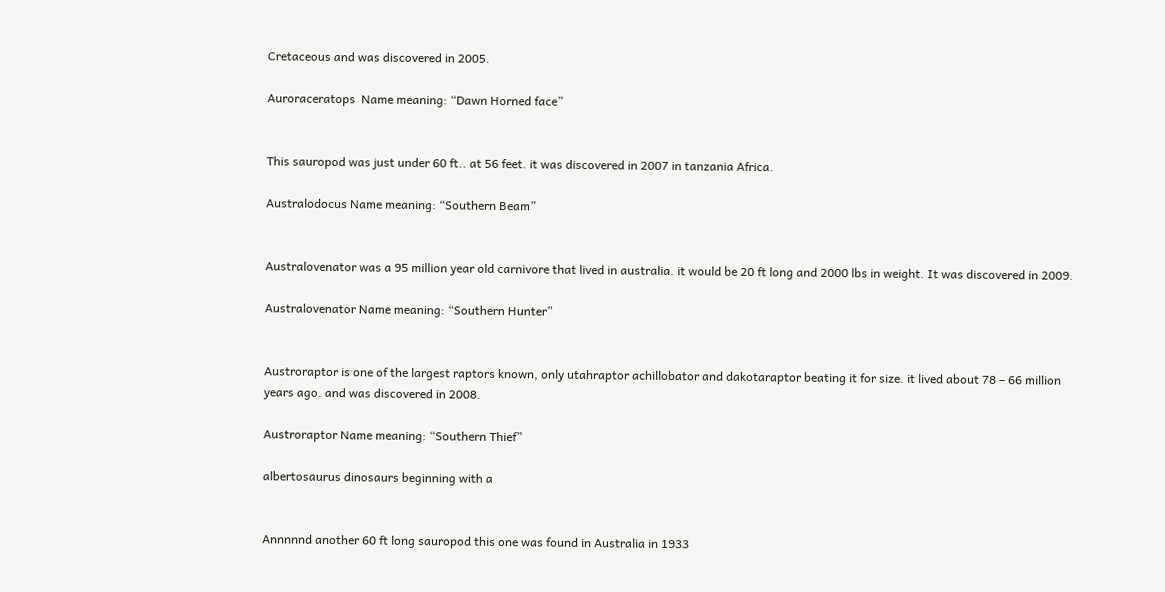Cretaceous and was discovered in 2005.

Auroraceratops  Name meaning: “Dawn Horned face”


This sauropod was just under 60 ft.. at 56 feet. it was discovered in 2007 in tanzania Africa.

Australodocus Name meaning: “Southern Beam”


Australovenator was a 95 million year old carnivore that lived in australia. it would be 20 ft long and 2000 lbs in weight. It was discovered in 2009.

Australovenator Name meaning: “Southern Hunter”


Austroraptor is one of the largest raptors known, only utahraptor achillobator and dakotaraptor beating it for size. it lived about 78 – 66 million years ago. and was discovered in 2008.

Austroraptor Name meaning: “Southern Thief”

albertosaurus dinosaurs beginning with a


Annnnnd another 60 ft long sauropod this one was found in Australia in 1933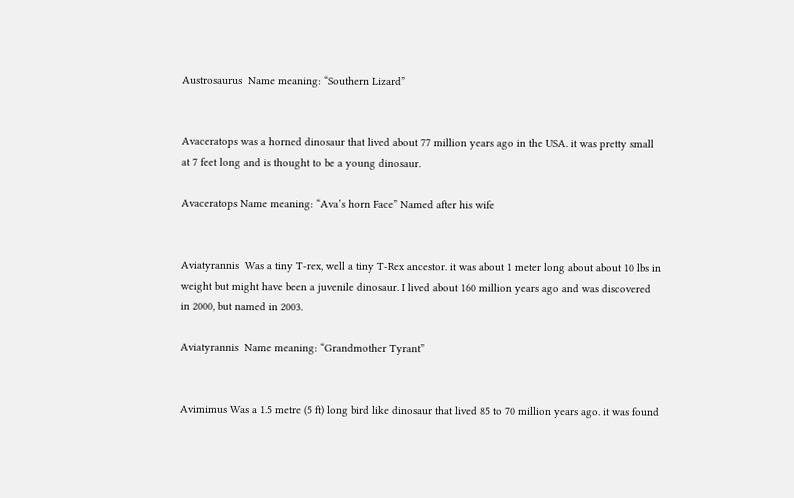Austrosaurus  Name meaning: “Southern Lizard”


Avaceratops was a horned dinosaur that lived about 77 million years ago in the USA. it was pretty small at 7 feet long and is thought to be a young dinosaur.

Avaceratops Name meaning: “Ava’s horn Face” Named after his wife


Aviatyrannis  Was a tiny T-rex, well a tiny T-Rex ancestor. it was about 1 meter long about about 10 lbs in weight but might have been a juvenile dinosaur. I lived about 160 million years ago and was discovered in 2000, but named in 2003.

Aviatyrannis  Name meaning: “Grandmother Tyrant”


Avimimus Was a 1.5 metre (5 ft) long bird like dinosaur that lived 85 to 70 million years ago. it was found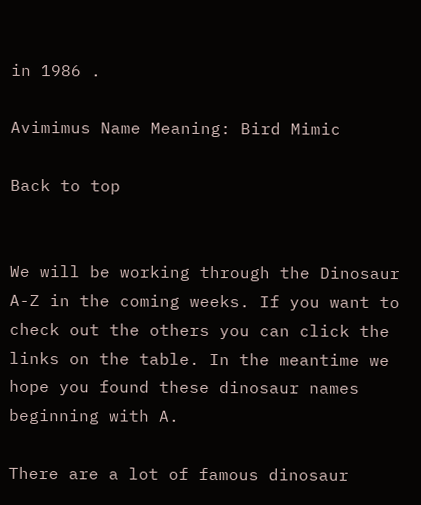in 1986 .

Avimimus Name Meaning: Bird Mimic

Back to top


We will be working through the Dinosaur A-Z in the coming weeks. If you want to check out the others you can click the links on the table. In the meantime we hope you found these dinosaur names beginning with A.

There are a lot of famous dinosaur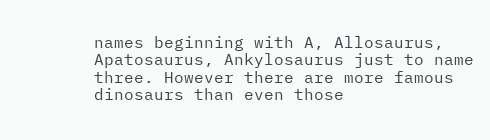names beginning with A, Allosaurus, Apatosaurus, Ankylosaurus just to name three. However there are more famous dinosaurs than even those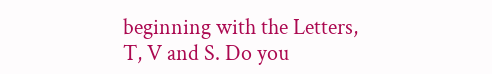beginning with the Letters, T, V and S. Do you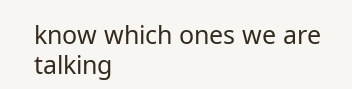know which ones we are talking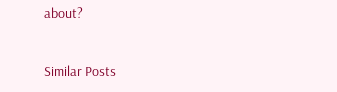about?


Similar Posts